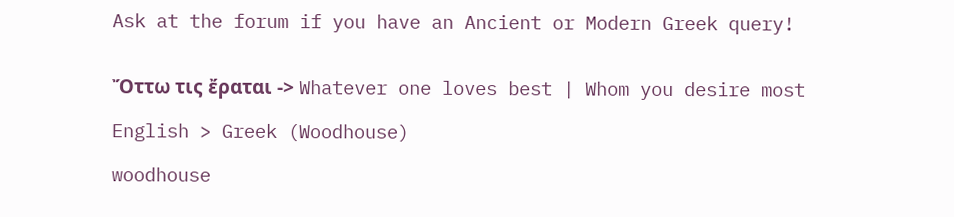Ask at the forum if you have an Ancient or Modern Greek query!


Ὄττω τις ἔραται -> Whatever one loves best | Whom you desire most

English > Greek (Woodhouse)

woodhouse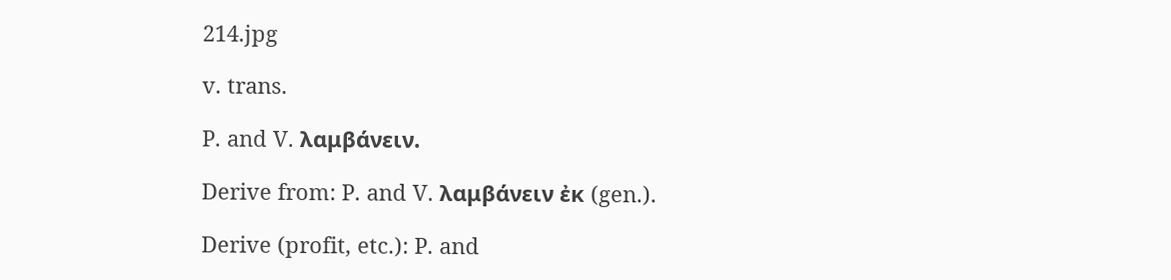214.jpg

v. trans.

P. and V. λαμβάνειν.

Derive from: P. and V. λαμβάνειν ἐκ (gen.).

Derive (profit, etc.): P. and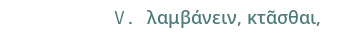V. λαμβάνειν, κτᾶσθαι,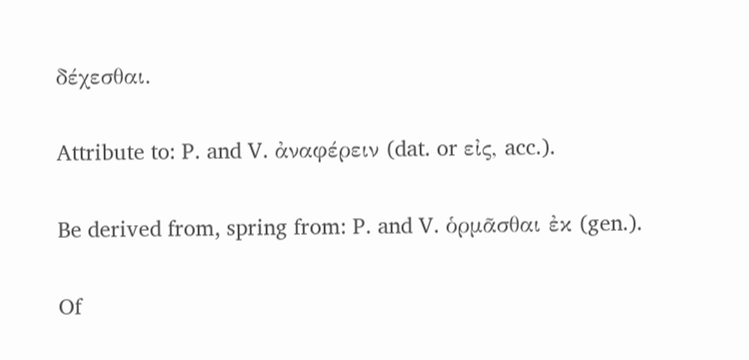δέχεσθαι.

Attribute to: P. and V. ἀναφέρειν (dat. or εἰς, acc.).

Be derived from, spring from: P. and V. ὁρμᾶσθαι ἐκ (gen.).

Of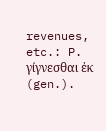revenues, etc.: P. γίγνεσθαι ἐκ (gen.).